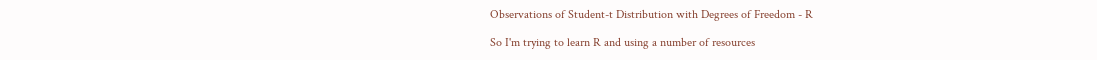Observations of Student-t Distribution with Degrees of Freedom - R

So I'm trying to learn R and using a number of resources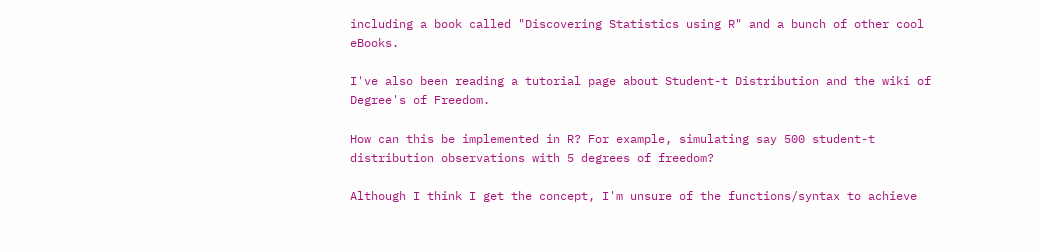including a book called "Discovering Statistics using R" and a bunch of other cool eBooks.

I've also been reading a tutorial page about Student-t Distribution and the wiki of Degree's of Freedom.

How can this be implemented in R? For example, simulating say 500 student-t distribution observations with 5 degrees of freedom?

Although I think I get the concept, I'm unsure of the functions/syntax to achieve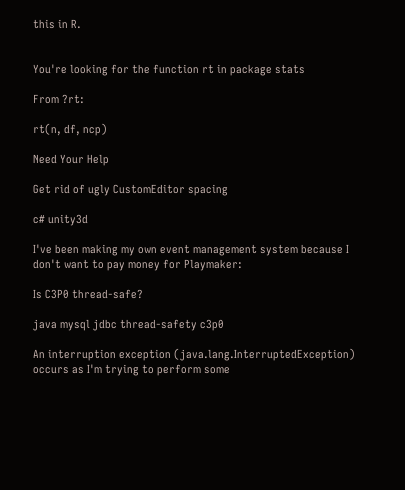this in R.


You're looking for the function rt in package stats

From ?rt:

rt(n, df, ncp)

Need Your Help

Get rid of ugly CustomEditor spacing

c# unity3d

I've been making my own event management system because I don't want to pay money for Playmaker:

Is C3P0 thread-safe?

java mysql jdbc thread-safety c3p0

An interruption exception (java.lang.InterruptedException) occurs as I'm trying to perform some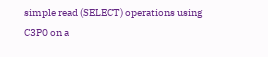simple read (SELECT) operations using C3P0 on a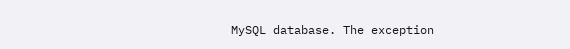MySQL database. The exception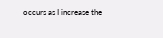occurs as I increase the